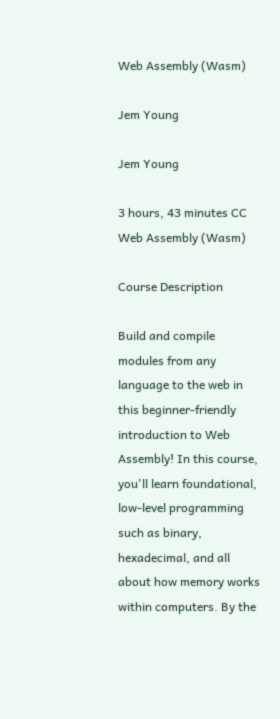Web Assembly (Wasm)

Jem Young

Jem Young

3 hours, 43 minutes CC
Web Assembly (Wasm)

Course Description

Build and compile modules from any language to the web in this beginner-friendly introduction to Web Assembly! In this course, you'll learn foundational, low-level programming such as binary, hexadecimal, and all about how memory works within computers. By the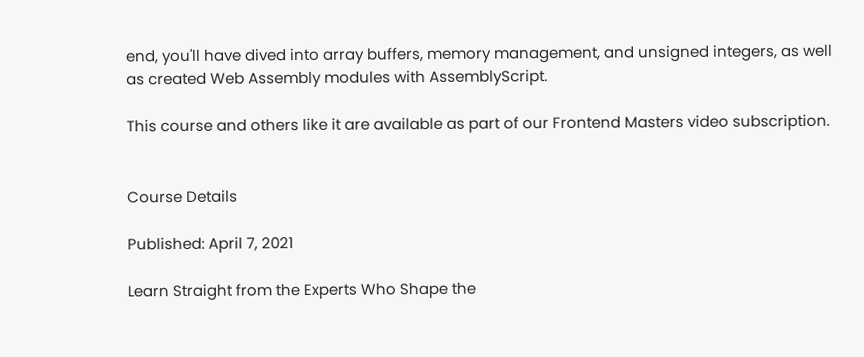end, you'll have dived into array buffers, memory management, and unsigned integers, as well as created Web Assembly modules with AssemblyScript.

This course and others like it are available as part of our Frontend Masters video subscription.


Course Details

Published: April 7, 2021

Learn Straight from the Experts Who Shape the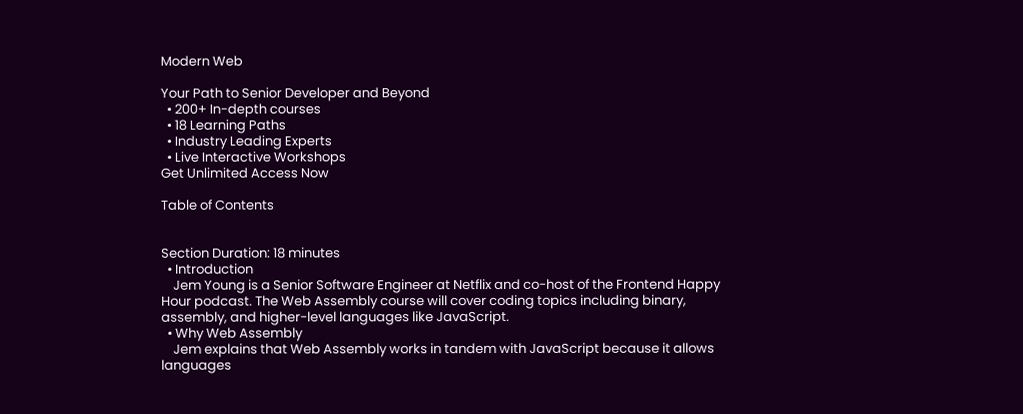Modern Web

Your Path to Senior Developer and Beyond
  • 200+ In-depth courses
  • 18 Learning Paths
  • Industry Leading Experts
  • Live Interactive Workshops
Get Unlimited Access Now

Table of Contents


Section Duration: 18 minutes
  • Introduction
    Jem Young is a Senior Software Engineer at Netflix and co-host of the Frontend Happy Hour podcast. The Web Assembly course will cover coding topics including binary, assembly, and higher-level languages like JavaScript.
  • Why Web Assembly
    Jem explains that Web Assembly works in tandem with JavaScript because it allows languages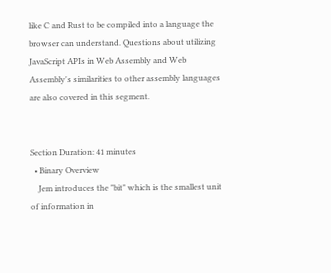like C and Rust to be compiled into a language the browser can understand. Questions about utilizing JavaScript APIs in Web Assembly and Web Assembly's similarities to other assembly languages are also covered in this segment.


Section Duration: 41 minutes
  • Binary Overview
    Jem introduces the "bit" which is the smallest unit of information in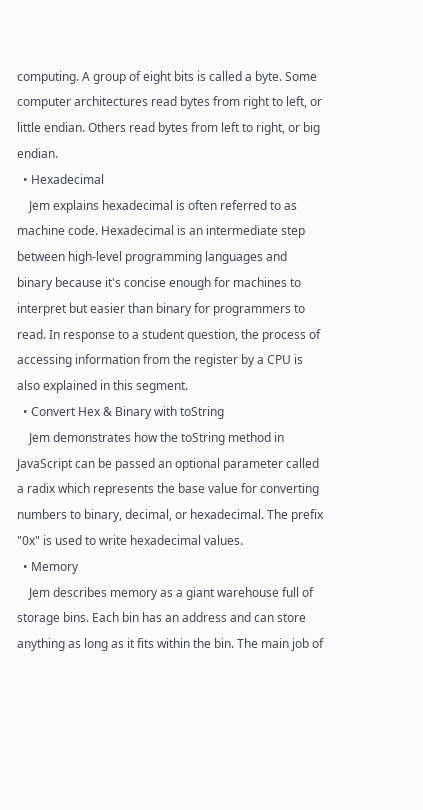computing. A group of eight bits is called a byte. Some computer architectures read bytes from right to left, or little endian. Others read bytes from left to right, or big endian.
  • Hexadecimal
    Jem explains hexadecimal is often referred to as machine code. Hexadecimal is an intermediate step between high-level programming languages and binary because it's concise enough for machines to interpret but easier than binary for programmers to read. In response to a student question, the process of accessing information from the register by a CPU is also explained in this segment.
  • Convert Hex & Binary with toString
    Jem demonstrates how the toString method in JavaScript can be passed an optional parameter called a radix which represents the base value for converting numbers to binary, decimal, or hexadecimal. The prefix "0x" is used to write hexadecimal values.
  • Memory
    Jem describes memory as a giant warehouse full of storage bins. Each bin has an address and can store anything as long as it fits within the bin. The main job of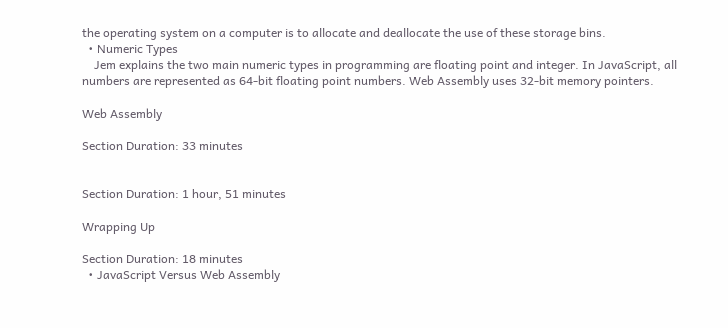the operating system on a computer is to allocate and deallocate the use of these storage bins.
  • Numeric Types
    Jem explains the two main numeric types in programming are floating point and integer. In JavaScript, all numbers are represented as 64-bit floating point numbers. Web Assembly uses 32-bit memory pointers.

Web Assembly

Section Duration: 33 minutes


Section Duration: 1 hour, 51 minutes

Wrapping Up

Section Duration: 18 minutes
  • JavaScript Versus Web Assembly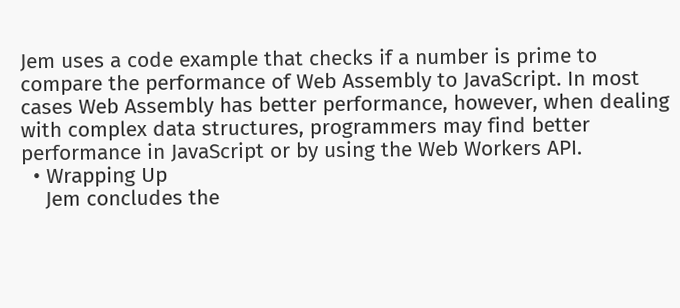Jem uses a code example that checks if a number is prime to compare the performance of Web Assembly to JavaScript. In most cases Web Assembly has better performance, however, when dealing with complex data structures, programmers may find better performance in JavaScript or by using the Web Workers API.
  • Wrapping Up
    Jem concludes the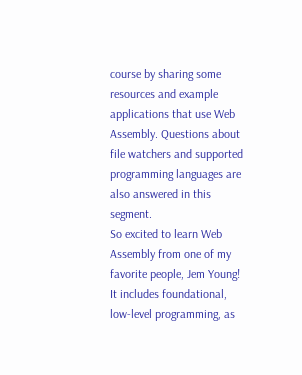course by sharing some resources and example applications that use Web Assembly. Questions about file watchers and supported programming languages are also answered in this segment.
So excited to learn Web Assembly from one of my favorite people, Jem Young! It includes foundational, low-level programming, as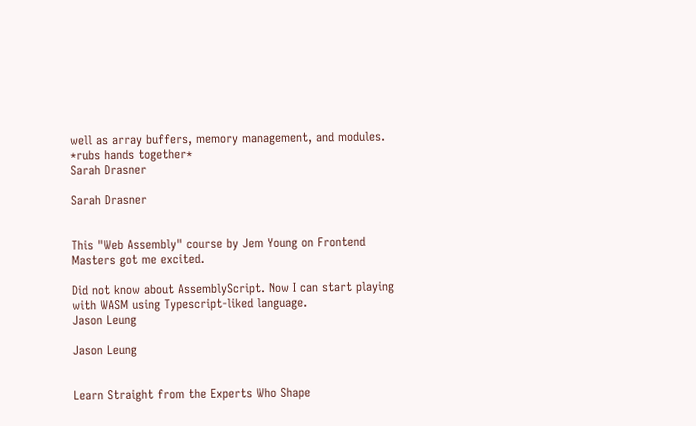well as array buffers, memory management, and modules. *rubs hands together*
Sarah Drasner

Sarah Drasner


This "Web Assembly" course by Jem Young on Frontend Masters got me excited.

Did not know about AssemblyScript. Now I can start playing with WASM using Typescript-liked language.
Jason Leung

Jason Leung


Learn Straight from the Experts Who Shape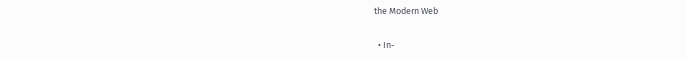the Modern Web

  • In-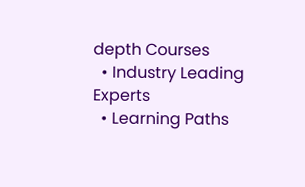depth Courses
  • Industry Leading Experts
  • Learning Paths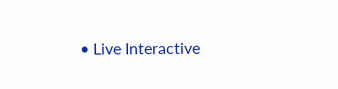• Live Interactive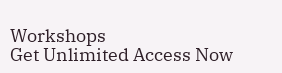Workshops
Get Unlimited Access Now